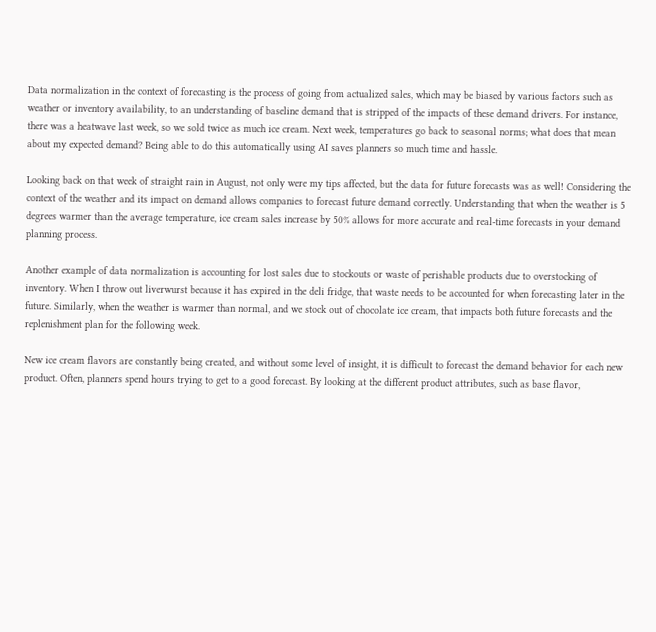Data normalization in the context of forecasting is the process of going from actualized sales, which may be biased by various factors such as weather or inventory availability, to an understanding of baseline demand that is stripped of the impacts of these demand drivers. For instance, there was a heatwave last week, so we sold twice as much ice cream. Next week, temperatures go back to seasonal norms; what does that mean about my expected demand? Being able to do this automatically using AI saves planners so much time and hassle.

Looking back on that week of straight rain in August, not only were my tips affected, but the data for future forecasts was as well! Considering the context of the weather and its impact on demand allows companies to forecast future demand correctly. Understanding that when the weather is 5 degrees warmer than the average temperature, ice cream sales increase by 50% allows for more accurate and real-time forecasts in your demand planning process.

Another example of data normalization is accounting for lost sales due to stockouts or waste of perishable products due to overstocking of inventory. When I throw out liverwurst because it has expired in the deli fridge, that waste needs to be accounted for when forecasting later in the future. Similarly, when the weather is warmer than normal, and we stock out of chocolate ice cream, that impacts both future forecasts and the replenishment plan for the following week.

New ice cream flavors are constantly being created, and without some level of insight, it is difficult to forecast the demand behavior for each new product. Often, planners spend hours trying to get to a good forecast. By looking at the different product attributes, such as base flavor,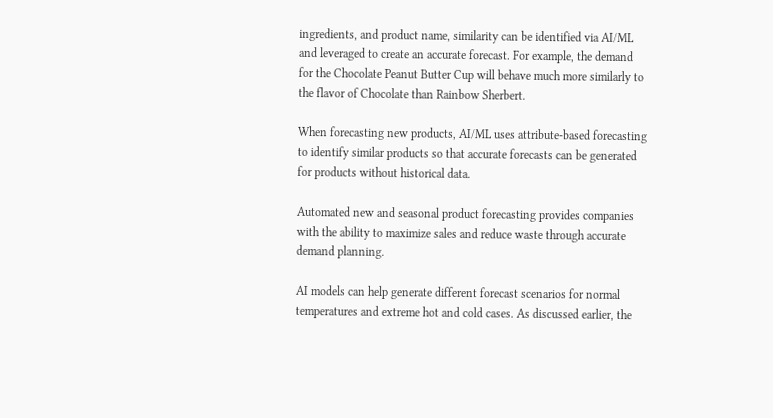ingredients, and product name, similarity can be identified via AI/ML and leveraged to create an accurate forecast. For example, the demand for the Chocolate Peanut Butter Cup will behave much more similarly to the flavor of Chocolate than Rainbow Sherbert.

When forecasting new products, AI/ML uses attribute-based forecasting to identify similar products so that accurate forecasts can be generated for products without historical data.

Automated new and seasonal product forecasting provides companies with the ability to maximize sales and reduce waste through accurate demand planning.

AI models can help generate different forecast scenarios for normal temperatures and extreme hot and cold cases. As discussed earlier, the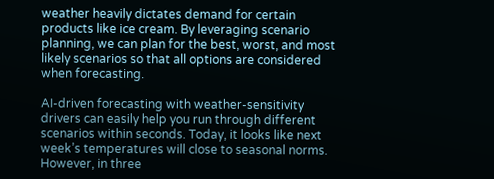weather heavily dictates demand for certain products like ice cream. By leveraging scenario planning, we can plan for the best, worst, and most likely scenarios so that all options are considered when forecasting.

AI-driven forecasting with weather-sensitivity drivers can easily help you run through different scenarios within seconds. Today, it looks like next week’s temperatures will close to seasonal norms. However, in three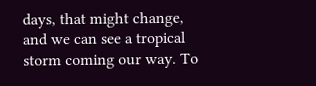days, that might change, and we can see a tropical storm coming our way. To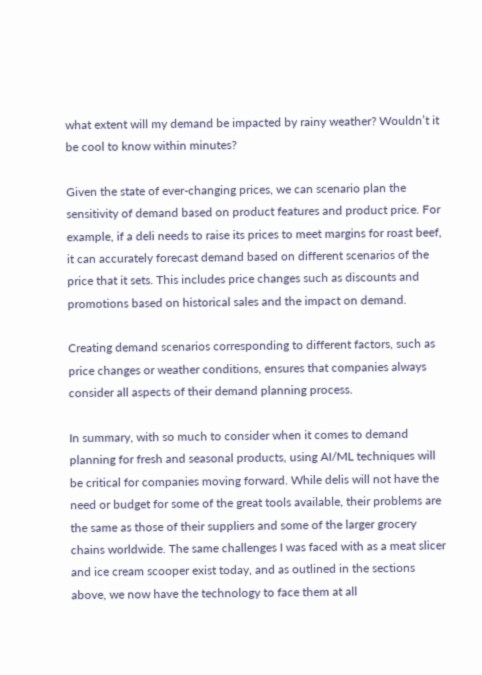what extent will my demand be impacted by rainy weather? Wouldn’t it be cool to know within minutes?

Given the state of ever-changing prices, we can scenario plan the sensitivity of demand based on product features and product price. For example, if a deli needs to raise its prices to meet margins for roast beef, it can accurately forecast demand based on different scenarios of the price that it sets. This includes price changes such as discounts and promotions based on historical sales and the impact on demand.

Creating demand scenarios corresponding to different factors, such as price changes or weather conditions, ensures that companies always consider all aspects of their demand planning process.

In summary, with so much to consider when it comes to demand planning for fresh and seasonal products, using AI/ML techniques will be critical for companies moving forward. While delis will not have the need or budget for some of the great tools available, their problems are the same as those of their suppliers and some of the larger grocery chains worldwide. The same challenges I was faced with as a meat slicer and ice cream scooper exist today, and as outlined in the sections above, we now have the technology to face them at all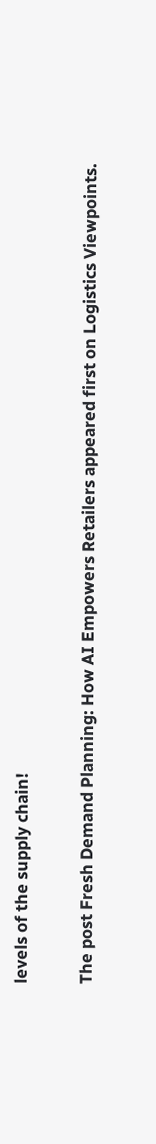levels of the supply chain!

The post Fresh Demand Planning: How AI Empowers Retailers appeared first on Logistics Viewpoints.